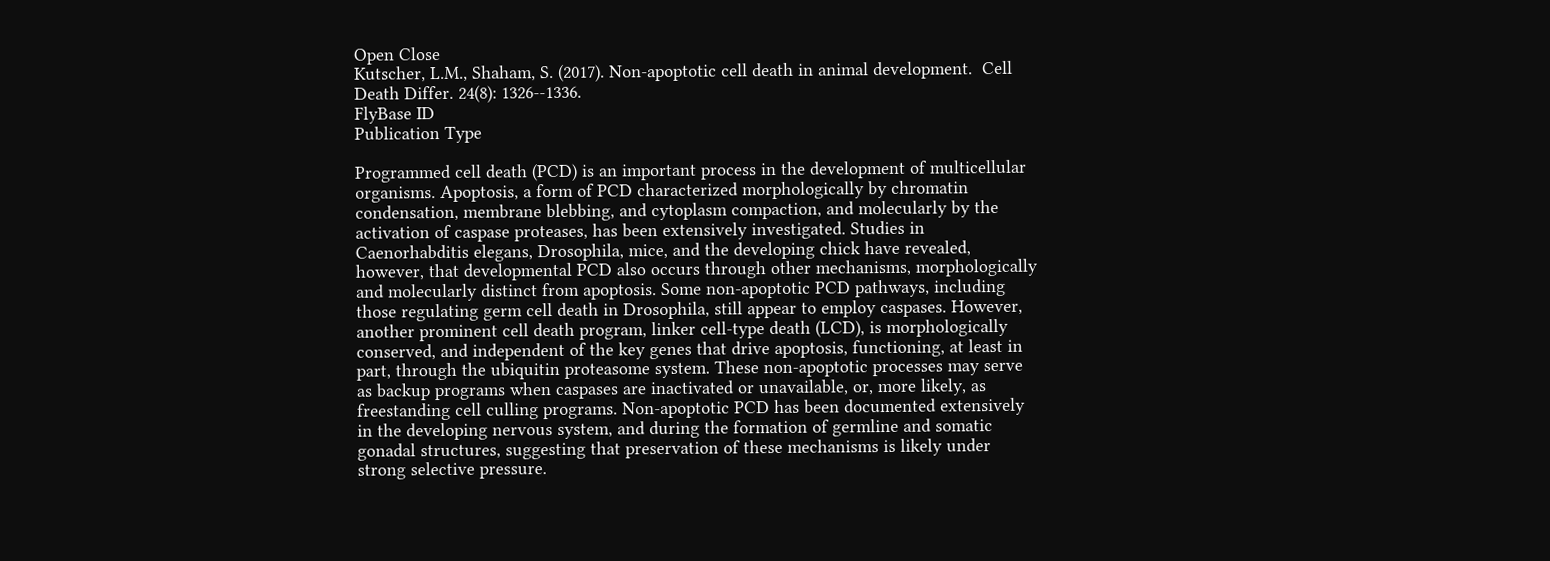Open Close
Kutscher, L.M., Shaham, S. (2017). Non-apoptotic cell death in animal development.  Cell Death Differ. 24(8): 1326--1336.
FlyBase ID
Publication Type

Programmed cell death (PCD) is an important process in the development of multicellular organisms. Apoptosis, a form of PCD characterized morphologically by chromatin condensation, membrane blebbing, and cytoplasm compaction, and molecularly by the activation of caspase proteases, has been extensively investigated. Studies in Caenorhabditis elegans, Drosophila, mice, and the developing chick have revealed, however, that developmental PCD also occurs through other mechanisms, morphologically and molecularly distinct from apoptosis. Some non-apoptotic PCD pathways, including those regulating germ cell death in Drosophila, still appear to employ caspases. However, another prominent cell death program, linker cell-type death (LCD), is morphologically conserved, and independent of the key genes that drive apoptosis, functioning, at least in part, through the ubiquitin proteasome system. These non-apoptotic processes may serve as backup programs when caspases are inactivated or unavailable, or, more likely, as freestanding cell culling programs. Non-apoptotic PCD has been documented extensively in the developing nervous system, and during the formation of germline and somatic gonadal structures, suggesting that preservation of these mechanisms is likely under strong selective pressure.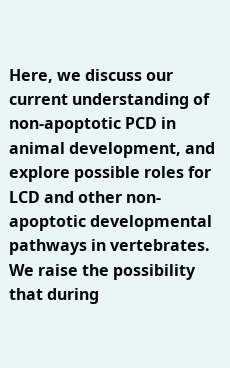Here, we discuss our current understanding of non-apoptotic PCD in animal development, and explore possible roles for LCD and other non-apoptotic developmental pathways in vertebrates. We raise the possibility that during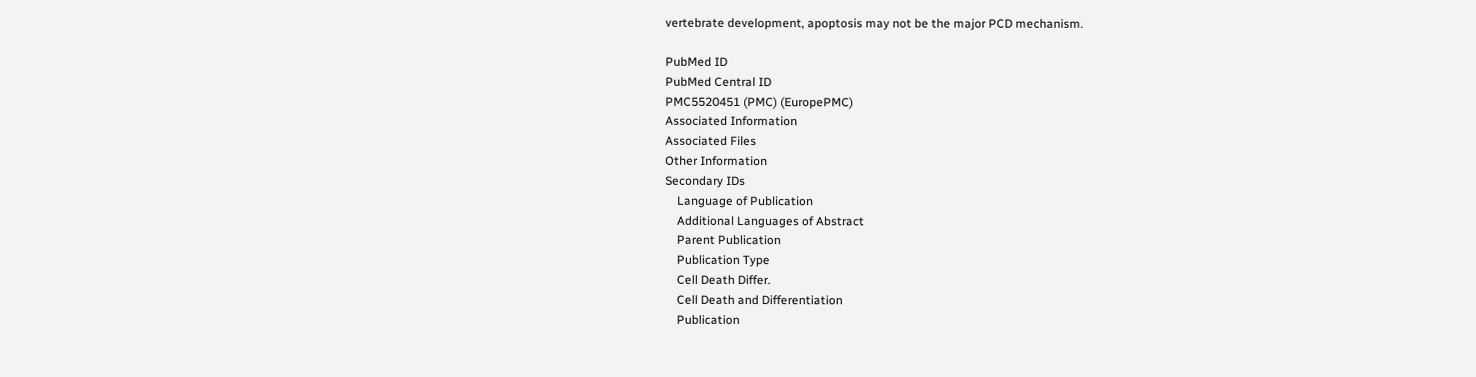vertebrate development, apoptosis may not be the major PCD mechanism.

PubMed ID
PubMed Central ID
PMC5520451 (PMC) (EuropePMC)
Associated Information
Associated Files
Other Information
Secondary IDs
    Language of Publication
    Additional Languages of Abstract
    Parent Publication
    Publication Type
    Cell Death Differ.
    Cell Death and Differentiation
    Publication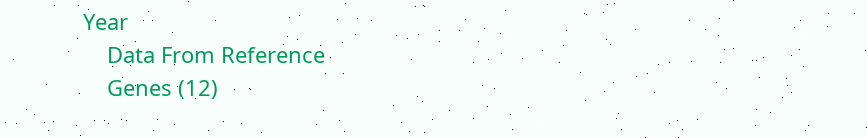Year
    Data From Reference
    Genes (12)